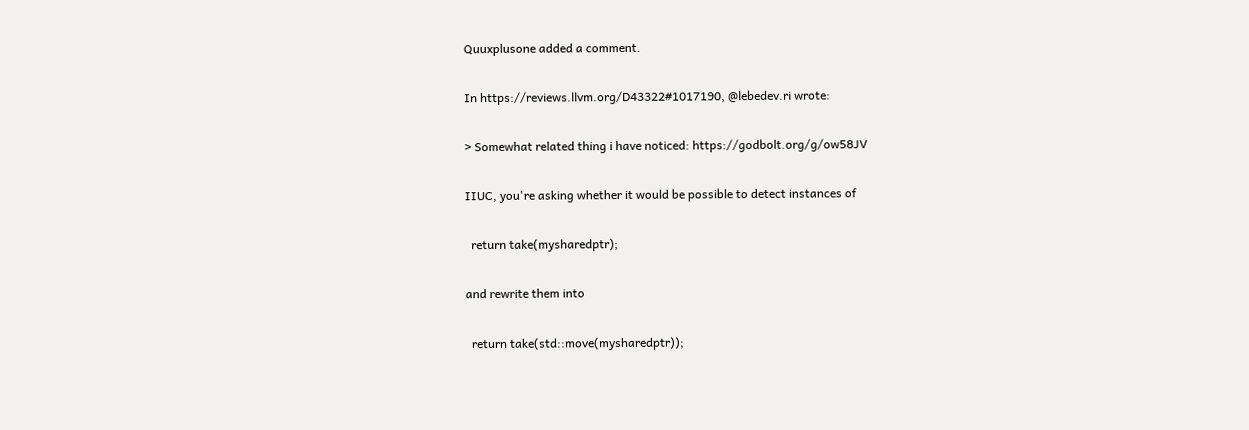Quuxplusone added a comment.

In https://reviews.llvm.org/D43322#1017190, @lebedev.ri wrote:

> Somewhat related thing i have noticed: https://godbolt.org/g/ow58JV

IIUC, you're asking whether it would be possible to detect instances of

  return take(mysharedptr);

and rewrite them into

  return take(std::move(mysharedptr));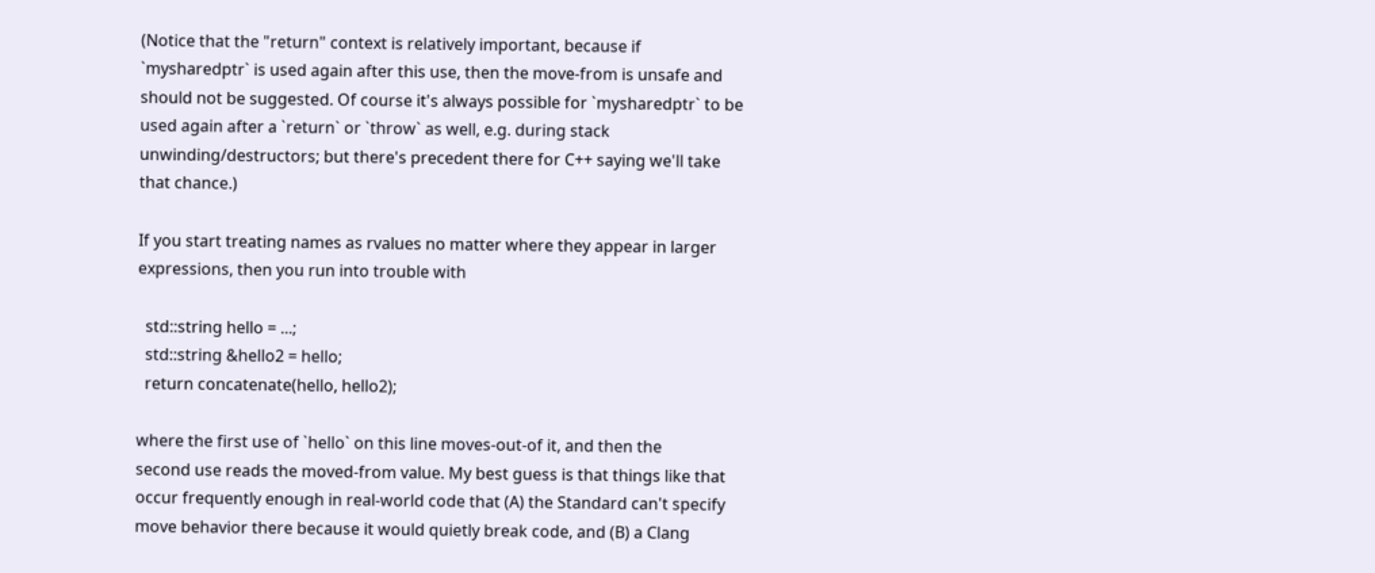(Notice that the "return" context is relatively important, because if
`mysharedptr` is used again after this use, then the move-from is unsafe and
should not be suggested. Of course it's always possible for `mysharedptr` to be
used again after a `return` or `throw` as well, e.g. during stack
unwinding/destructors; but there's precedent there for C++ saying we'll take
that chance.)

If you start treating names as rvalues no matter where they appear in larger
expressions, then you run into trouble with

  std::string hello = ...;
  std::string &hello2 = hello;
  return concatenate(hello, hello2);

where the first use of `hello` on this line moves-out-of it, and then the
second use reads the moved-from value. My best guess is that things like that
occur frequently enough in real-world code that (A) the Standard can't specify
move behavior there because it would quietly break code, and (B) a Clang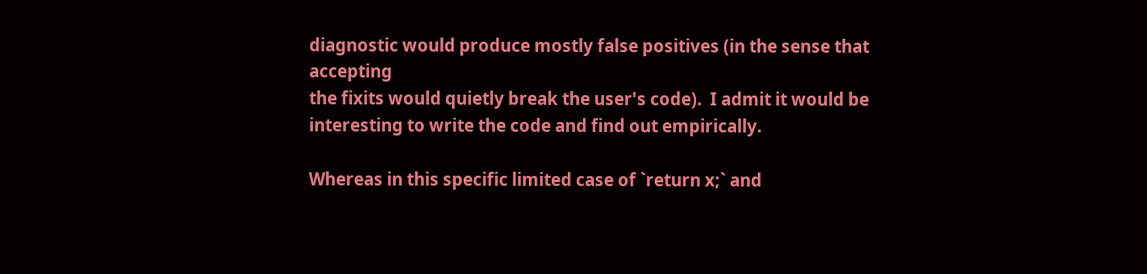diagnostic would produce mostly false positives (in the sense that accepting
the fixits would quietly break the user's code).  I admit it would be
interesting to write the code and find out empirically.

Whereas in this specific limited case of `return x;` and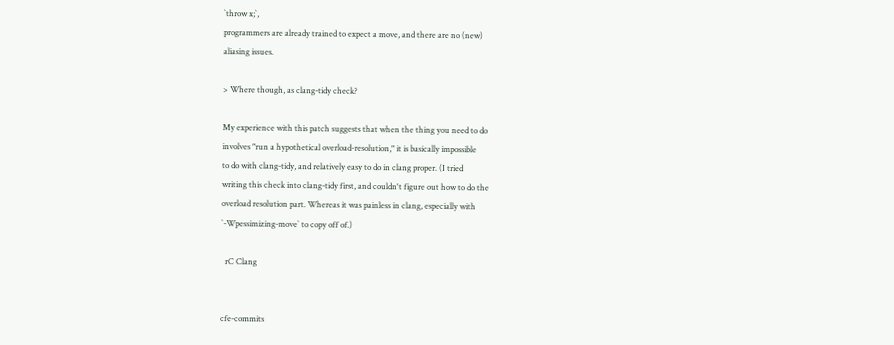`throw x;`,
programmers are already trained to expect a move, and there are no (new)
aliasing issues.

> Where though, as clang-tidy check?

My experience with this patch suggests that when the thing you need to do
involves "run a hypothetical overload-resolution," it is basically impossible
to do with clang-tidy, and relatively easy to do in clang proper. (I tried
writing this check into clang-tidy first, and couldn't figure out how to do the
overload resolution part. Whereas it was painless in clang, especially with
`-Wpessimizing-move` to copy off of.)

  rC Clang


cfe-commits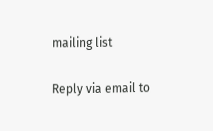mailing list

Reply via email to